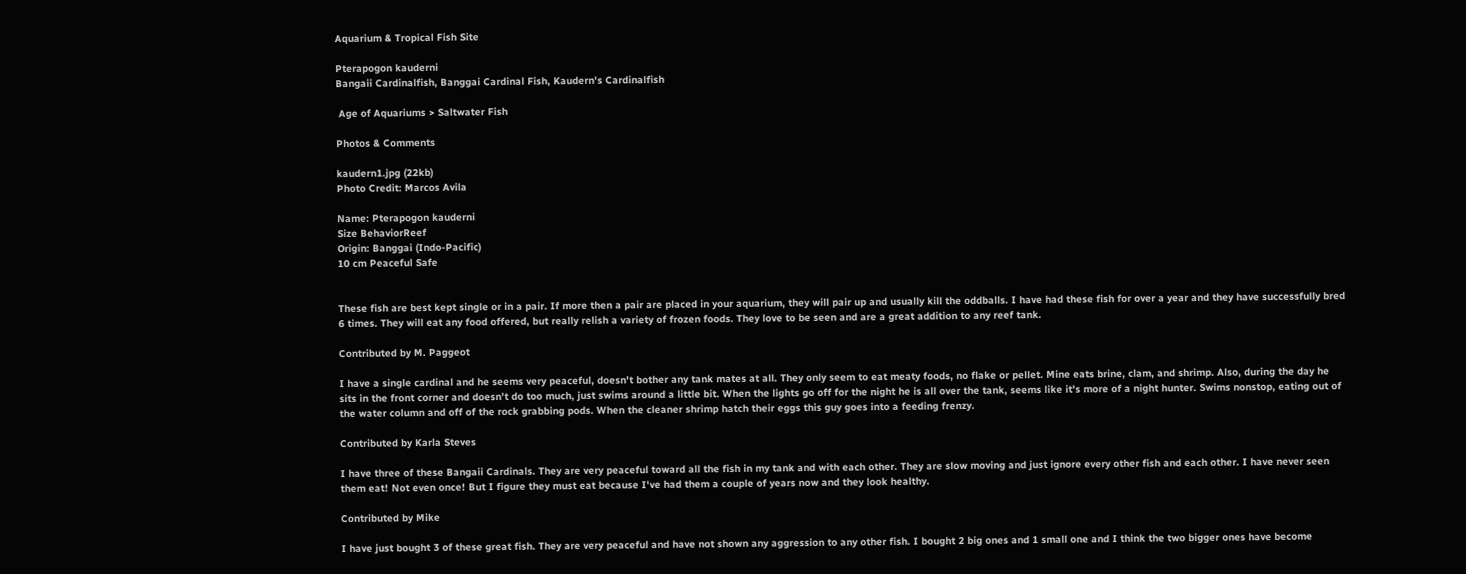Aquarium & Tropical Fish Site

Pterapogon kauderni
Bangaii Cardinalfish, Banggai Cardinal Fish, Kaudern's Cardinalfish

 Age of Aquariums > Saltwater Fish

Photos & Comments

kaudern1.jpg (22kb)
Photo Credit: Marcos Avila

Name: Pterapogon kauderni
Size BehaviorReef
Origin: Banggai (Indo-Pacific)
10 cm Peaceful Safe


These fish are best kept single or in a pair. If more then a pair are placed in your aquarium, they will pair up and usually kill the oddballs. I have had these fish for over a year and they have successfully bred 6 times. They will eat any food offered, but really relish a variety of frozen foods. They love to be seen and are a great addition to any reef tank.

Contributed by M. Paggeot

I have a single cardinal and he seems very peaceful, doesn't bother any tank mates at all. They only seem to eat meaty foods, no flake or pellet. Mine eats brine, clam, and shrimp. Also, during the day he sits in the front corner and doesn't do too much, just swims around a little bit. When the lights go off for the night he is all over the tank, seems like it's more of a night hunter. Swims nonstop, eating out of the water column and off of the rock grabbing pods. When the cleaner shrimp hatch their eggs this guy goes into a feeding frenzy.

Contributed by Karla Steves

I have three of these Bangaii Cardinals. They are very peaceful toward all the fish in my tank and with each other. They are slow moving and just ignore every other fish and each other. I have never seen them eat! Not even once! But I figure they must eat because I've had them a couple of years now and they look healthy.

Contributed by Mike

I have just bought 3 of these great fish. They are very peaceful and have not shown any aggression to any other fish. I bought 2 big ones and 1 small one and I think the two bigger ones have become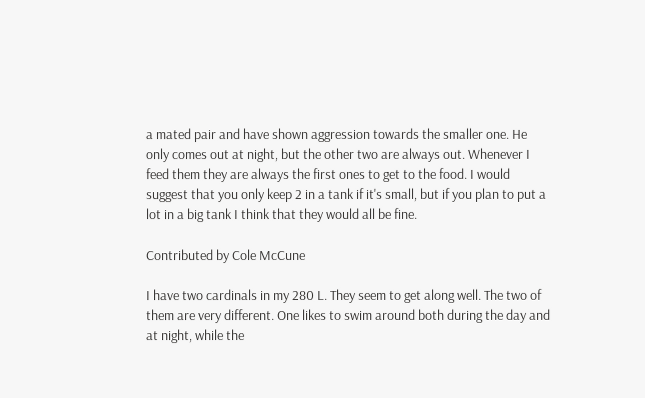a mated pair and have shown aggression towards the smaller one. He only comes out at night, but the other two are always out. Whenever I feed them they are always the first ones to get to the food. I would suggest that you only keep 2 in a tank if it's small, but if you plan to put a lot in a big tank I think that they would all be fine.

Contributed by Cole McCune

I have two cardinals in my 280 L. They seem to get along well. The two of them are very different. One likes to swim around both during the day and at night, while the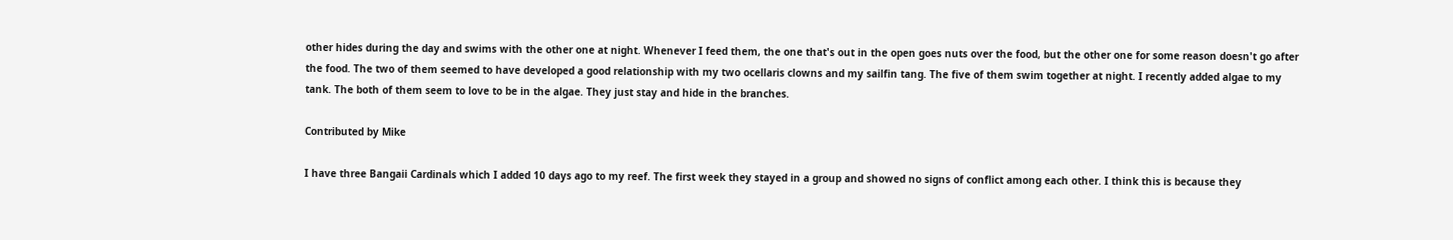other hides during the day and swims with the other one at night. Whenever I feed them, the one that's out in the open goes nuts over the food, but the other one for some reason doesn't go after the food. The two of them seemed to have developed a good relationship with my two ocellaris clowns and my sailfin tang. The five of them swim together at night. I recently added algae to my tank. The both of them seem to love to be in the algae. They just stay and hide in the branches.

Contributed by Mike

I have three Bangaii Cardinals which I added 10 days ago to my reef. The first week they stayed in a group and showed no signs of conflict among each other. I think this is because they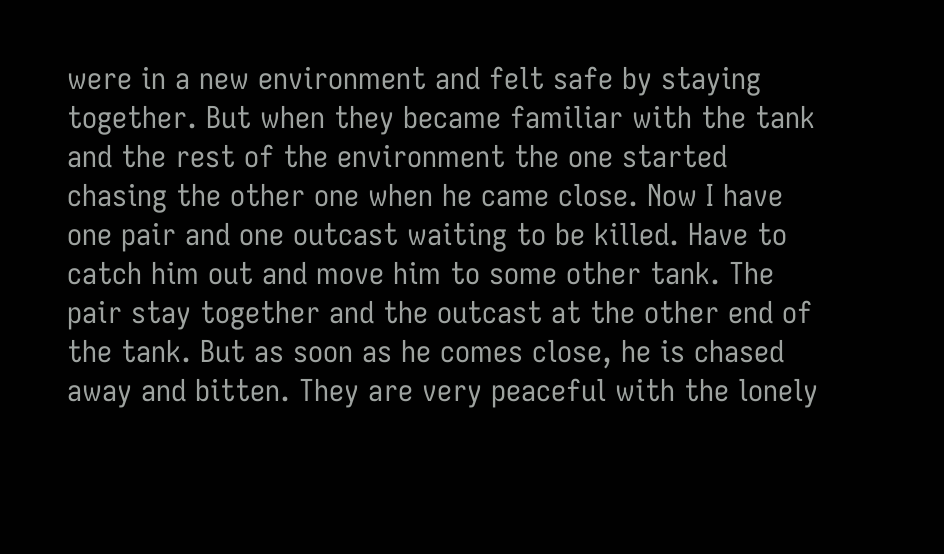were in a new environment and felt safe by staying together. But when they became familiar with the tank and the rest of the environment the one started chasing the other one when he came close. Now I have one pair and one outcast waiting to be killed. Have to catch him out and move him to some other tank. The pair stay together and the outcast at the other end of the tank. But as soon as he comes close, he is chased away and bitten. They are very peaceful with the lonely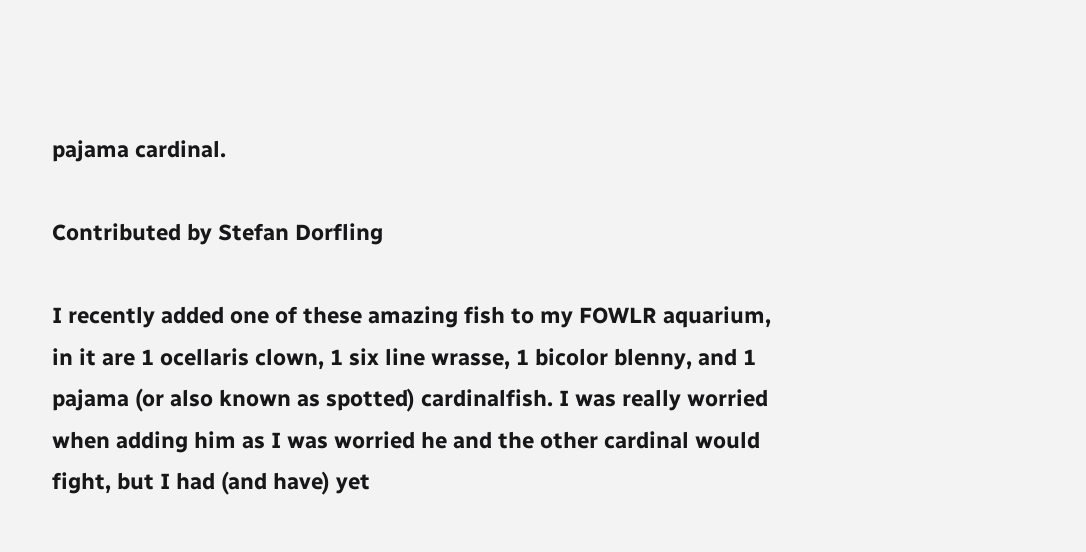pajama cardinal.

Contributed by Stefan Dorfling

I recently added one of these amazing fish to my FOWLR aquarium, in it are 1 ocellaris clown, 1 six line wrasse, 1 bicolor blenny, and 1 pajama (or also known as spotted) cardinalfish. I was really worried when adding him as I was worried he and the other cardinal would fight, but I had (and have) yet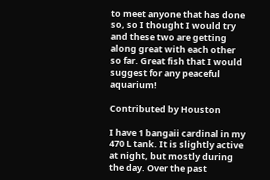to meet anyone that has done so, so I thought I would try and these two are getting along great with each other so far. Great fish that I would suggest for any peaceful aquarium!

Contributed by Houston

I have 1 bangaii cardinal in my 470 L tank. It is slightly active at night, but mostly during the day. Over the past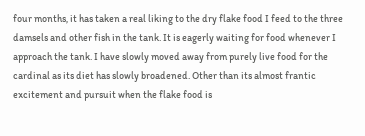four months, it has taken a real liking to the dry flake food I feed to the three damsels and other fish in the tank. It is eagerly waiting for food whenever I approach the tank. I have slowly moved away from purely live food for the cardinal as its diet has slowly broadened. Other than its almost frantic excitement and pursuit when the flake food is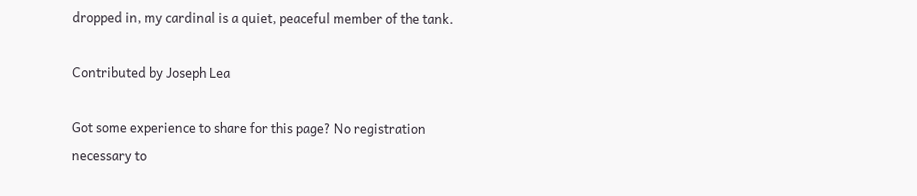dropped in, my cardinal is a quiet, peaceful member of the tank.

Contributed by Joseph Lea

Got some experience to share for this page? No registration necessary to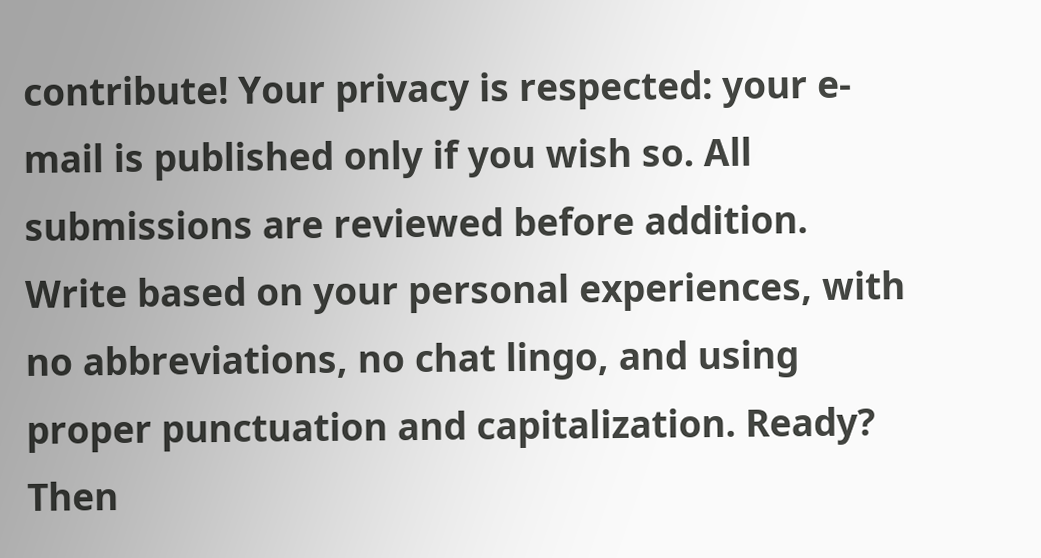contribute! Your privacy is respected: your e-mail is published only if you wish so. All submissions are reviewed before addition. Write based on your personal experiences, with no abbreviations, no chat lingo, and using proper punctuation and capitalization. Ready? Then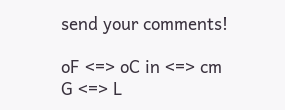send your comments!

oF <=> oC in <=> cm G <=> L